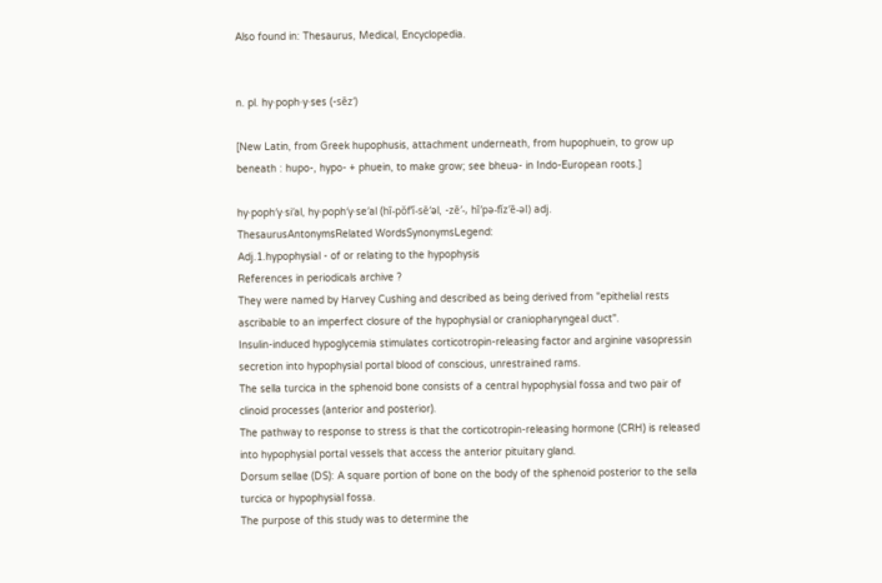Also found in: Thesaurus, Medical, Encyclopedia.


n. pl. hy·poph·y·ses (-sēz′)

[New Latin, from Greek hupophusis, attachment underneath, from hupophuein, to grow up beneath : hupo-, hypo- + phuein, to make grow; see bheuə- in Indo-European roots.]

hy·poph′y·si′al, hy·poph′y·se′al (hī-pŏf′ĭ-sē′əl, -zē′-, hī′pə-fĭz′ē-əl) adj.
ThesaurusAntonymsRelated WordsSynonymsLegend:
Adj.1.hypophysial - of or relating to the hypophysis
References in periodicals archive ?
They were named by Harvey Cushing and described as being derived from "epithelial rests ascribable to an imperfect closure of the hypophysial or craniopharyngeal duct".
Insulin-induced hypoglycemia stimulates corticotropin-releasing factor and arginine vasopressin secretion into hypophysial portal blood of conscious, unrestrained rams.
The sella turcica in the sphenoid bone consists of a central hypophysial fossa and two pair of clinoid processes (anterior and posterior).
The pathway to response to stress is that the corticotropin-releasing hormone (CRH) is released into hypophysial portal vessels that access the anterior pituitary gland.
Dorsum sellae (DS): A square portion of bone on the body of the sphenoid posterior to the sella turcica or hypophysial fossa.
The purpose of this study was to determine the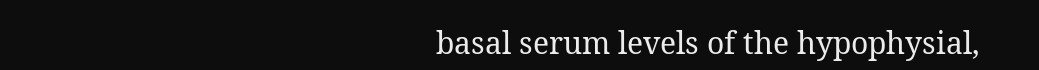basal serum levels of the hypophysial,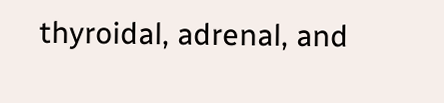thyroidal, adrenal, and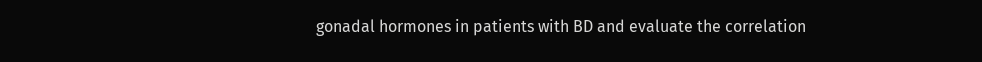gonadal hormones in patients with BD and evaluate the correlation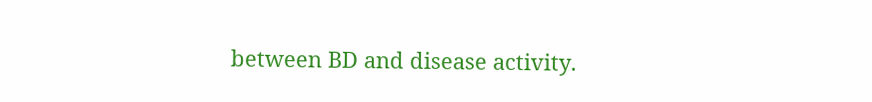between BD and disease activity.